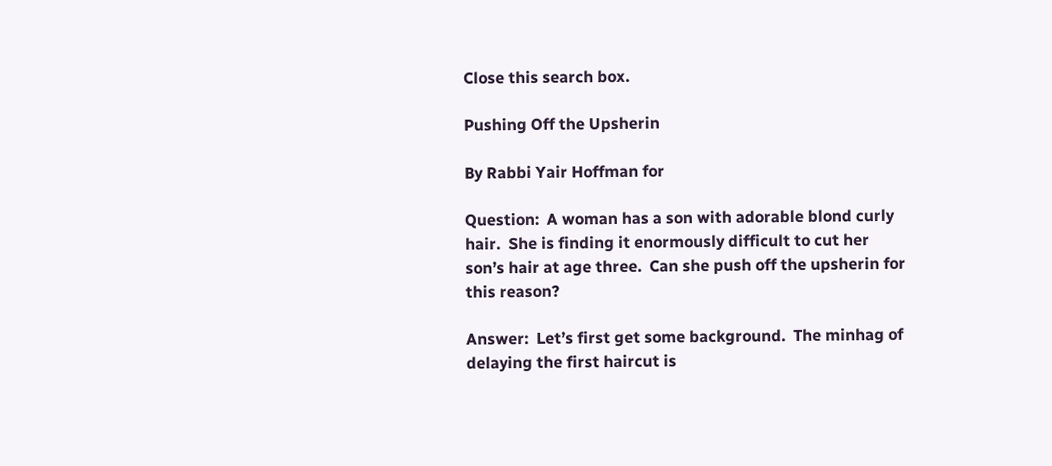Close this search box.

Pushing Off the Upsherin

By Rabbi Yair Hoffman for

Question:  A woman has a son with adorable blond curly hair.  She is finding it enormously difficult to cut her son’s hair at age three.  Can she push off the upsherin for this reason?

Answer:  Let’s first get some background.  The minhag of delaying the first haircut is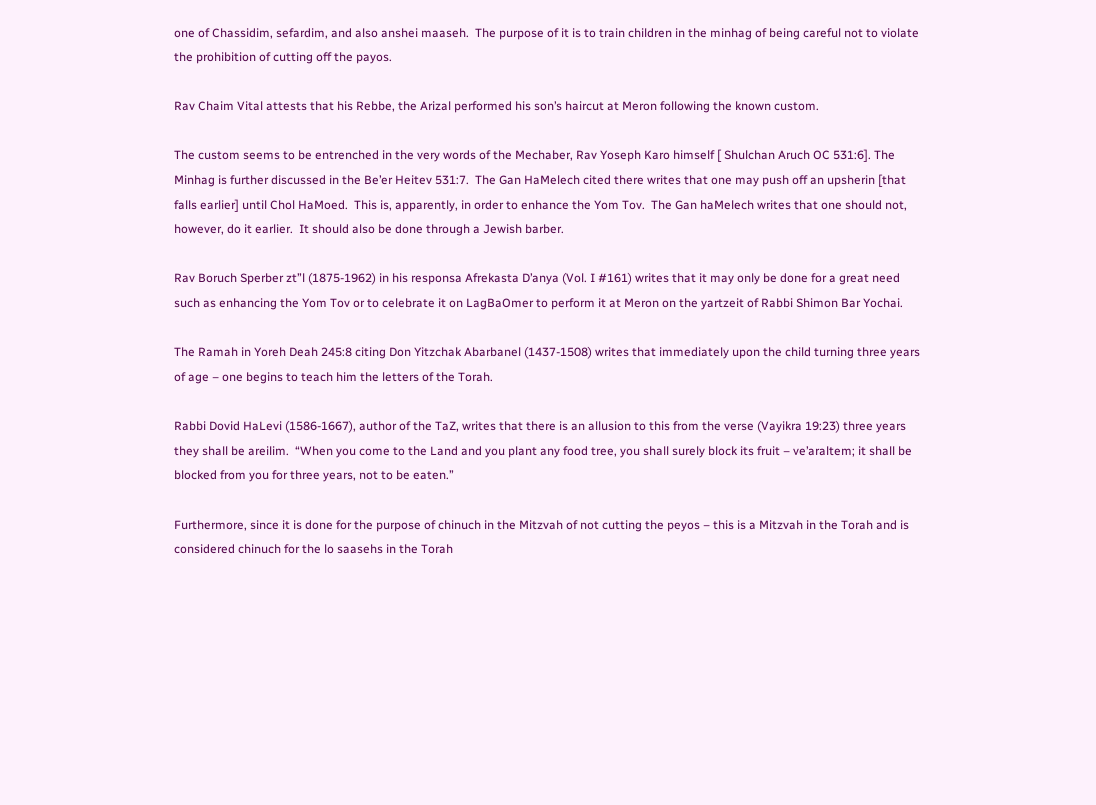one of Chassidim, sefardim, and also anshei maaseh.  The purpose of it is to train children in the minhag of being careful not to violate the prohibition of cutting off the payos.

Rav Chaim Vital attests that his Rebbe, the Arizal performed his son’s haircut at Meron following the known custom.

The custom seems to be entrenched in the very words of the Mechaber, Rav Yoseph Karo himself [ Shulchan Aruch OC 531:6]. The Minhag is further discussed in the Be’er Heitev 531:7.  The Gan HaMelech cited there writes that one may push off an upsherin [that falls earlier] until Chol HaMoed.  This is, apparently, in order to enhance the Yom Tov.  The Gan haMelech writes that one should not, however, do it earlier.  It should also be done through a Jewish barber.

Rav Boruch Sperber zt”l (1875-1962) in his responsa Afrekasta D’anya (Vol. I #161) writes that it may only be done for a great need such as enhancing the Yom Tov or to celebrate it on LagBaOmer to perform it at Meron on the yartzeit of Rabbi Shimon Bar Yochai.

The Ramah in Yoreh Deah 245:8 citing Don Yitzchak Abarbanel (1437-1508) writes that immediately upon the child turning three years of age – one begins to teach him the letters of the Torah.

Rabbi Dovid HaLevi (1586-1667), author of the TaZ, writes that there is an allusion to this from the verse (Vayikra 19:23) three years they shall be areilim.  “When you come to the Land and you plant any food tree, you shall surely block its fruit – ve’araltem; it shall be blocked from you for three years, not to be eaten.”

Furthermore, since it is done for the purpose of chinuch in the Mitzvah of not cutting the peyos – this is a Mitzvah in the Torah and is considered chinuch for the lo saasehs in the Torah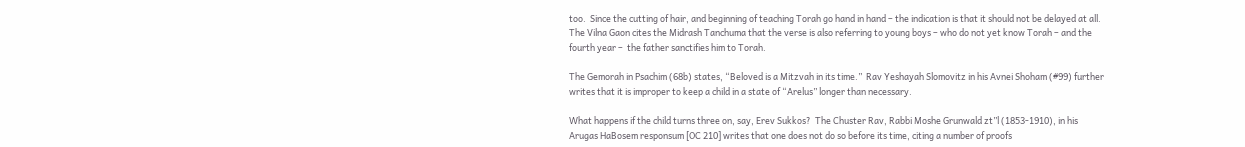too.  Since the cutting of hair, and beginning of teaching Torah go hand in hand – the indication is that it should not be delayed at all.  The Vilna Gaon cites the Midrash Tanchuma that the verse is also referring to young boys – who do not yet know Torah – and the fourth year –  the father sanctifies him to Torah.

The Gemorah in Psachim (68b) states, “Beloved is a Mitzvah in its time.”  Rav Yeshayah Slomovitz in his Avnei Shoham (#99) further writes that it is improper to keep a child in a state of “Arelus” longer than necessary.

What happens if the child turns three on, say, Erev Sukkos?  The Chuster Rav, Rabbi Moshe Grunwald zt”l (1853-1910), in his Arugas HaBosem responsum [OC 210] writes that one does not do so before its time, citing a number of proofs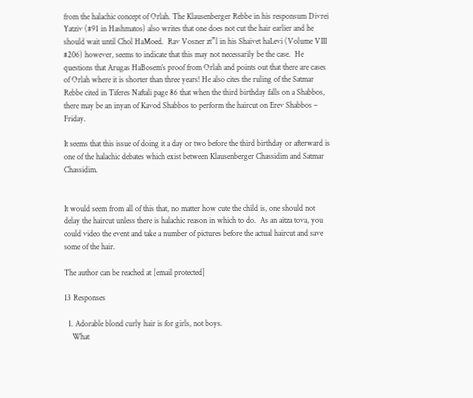from the halachic concept of Orlah. The Klausenberger Rebbe in his responsum Divrei Yatziv (#91 in Hashmatos) also writes that one does not cut the hair earlier and he should wait until Chol HaMoed.  Rav Vosner zt”l in his Shaivet haLevi (Volume VIII #206) however, seems to indicate that this may not necessarily be the case.  He questions that Arugas HaBosem’s proof from Orlah and points out that there are cases of Orlah where it is shorter than three years! He also cites the ruling of the Satmar Rebbe cited in Tiferes Naftali page 86 that when the third birthday falls on a Shabbos, there may be an inyan of Kavod Shabbos to perform the haircut on Erev Shabbos – Friday.

It seems that this issue of doing it a day or two before the third birthday or afterward is one of the halachic debates which exist between Klausenberger Chassidim and Satmar Chassidim.


It would seem from all of this that, no matter how cute the child is, one should not delay the haircut unless there is halachic reason in which to do.  As an aitza tova, you could video the event and take a number of pictures before the actual haircut and save some of the hair.

The author can be reached at [email protected]

13 Responses

  1. Adorable blond curly hair is for girls, not boys.
    What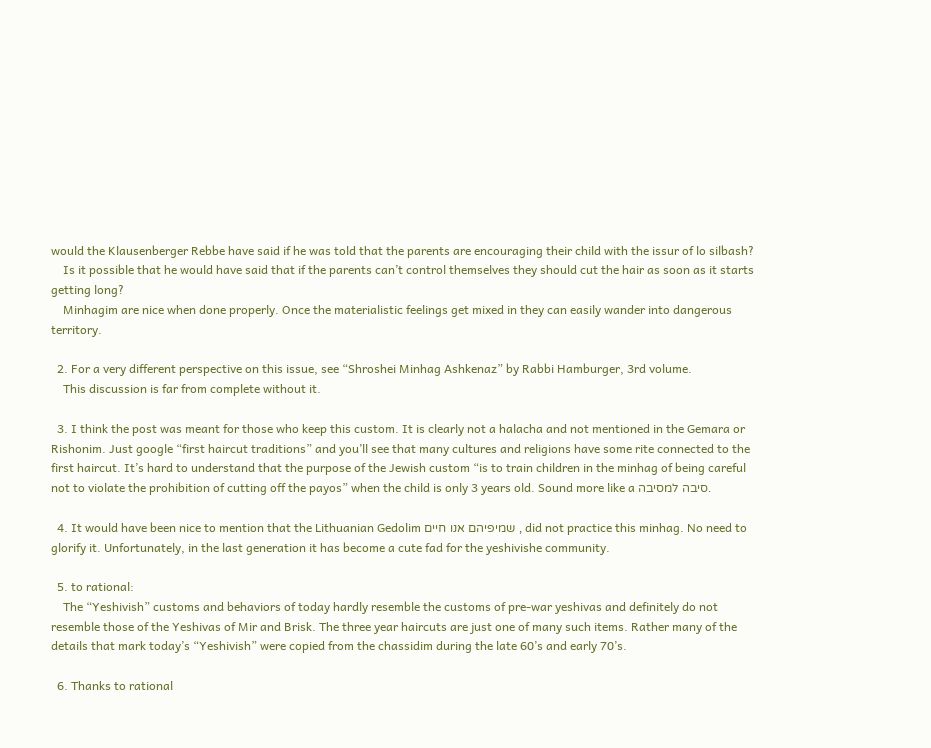would the Klausenberger Rebbe have said if he was told that the parents are encouraging their child with the issur of lo silbash?
    Is it possible that he would have said that if the parents can’t control themselves they should cut the hair as soon as it starts getting long?
    Minhagim are nice when done properly. Once the materialistic feelings get mixed in they can easily wander into dangerous territory.

  2. For a very different perspective on this issue, see “Shroshei Minhag Ashkenaz” by Rabbi Hamburger, 3rd volume.
    This discussion is far from complete without it.

  3. I think the post was meant for those who keep this custom. It is clearly not a halacha and not mentioned in the Gemara or Rishonim. Just google “first haircut traditions” and you’ll see that many cultures and religions have some rite connected to the first haircut. It’s hard to understand that the purpose of the Jewish custom “is to train children in the minhag of being careful not to violate the prohibition of cutting off the payos” when the child is only 3 years old. Sound more like a סיבה למסיבה.

  4. It would have been nice to mention that the Lithuanian Gedolim שמיפיהם אנו חיים , did not practice this minhag. No need to glorify it. Unfortunately, in the last generation it has become a cute fad for the yeshivishe community.

  5. to rational:
    The “Yeshivish” customs and behaviors of today hardly resemble the customs of pre-war yeshivas and definitely do not resemble those of the Yeshivas of Mir and Brisk. The three year haircuts are just one of many such items. Rather many of the details that mark today’s “Yeshivish” were copied from the chassidim during the late 60’s and early 70’s.

  6. Thanks to rational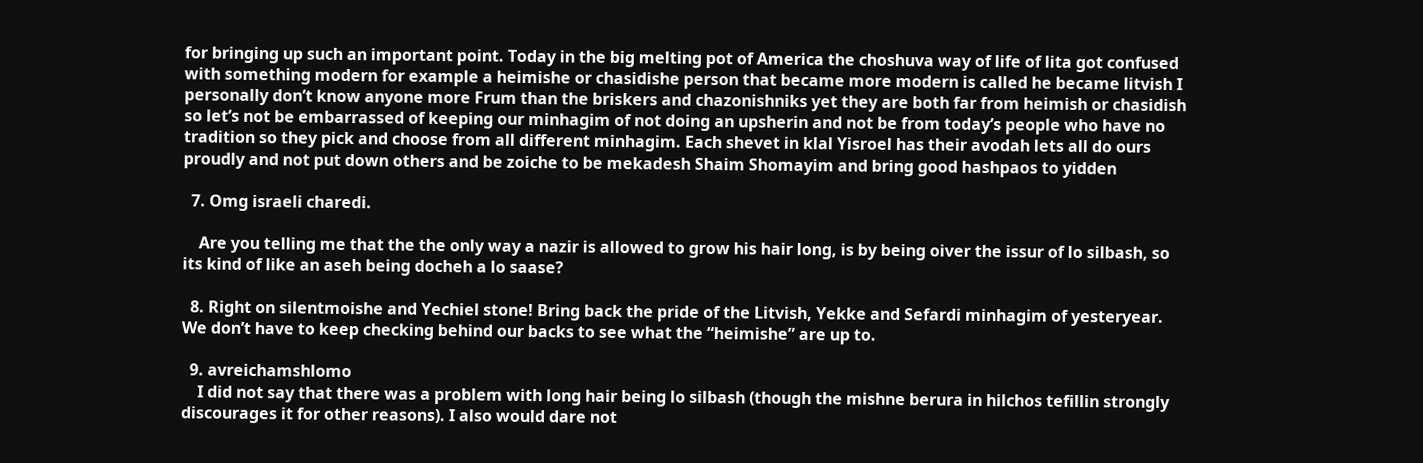for bringing up such an important point. Today in the big melting pot of America the choshuva way of life of lita got confused with something modern for example a heimishe or chasidishe person that became more modern is called he became litvish I personally don’t know anyone more Frum than the briskers and chazonishniks yet they are both far from heimish or chasidish so let’s not be embarrassed of keeping our minhagim of not doing an upsherin and not be from today’s people who have no tradition so they pick and choose from all different minhagim. Each shevet in klal Yisroel has their avodah lets all do ours proudly and not put down others and be zoiche to be mekadesh Shaim Shomayim and bring good hashpaos to yidden

  7. Omg israeli charedi.

    Are you telling me that the the only way a nazir is allowed to grow his hair long, is by being oiver the issur of lo silbash, so its kind of like an aseh being docheh a lo saase?

  8. Right on silentmoishe and Yechiel stone! Bring back the pride of the Litvish, Yekke and Sefardi minhagim of yesteryear. We don’t have to keep checking behind our backs to see what the “heimishe” are up to.

  9. avreichamshlomo
    I did not say that there was a problem with long hair being lo silbash (though the mishne berura in hilchos tefillin strongly discourages it for other reasons). I also would dare not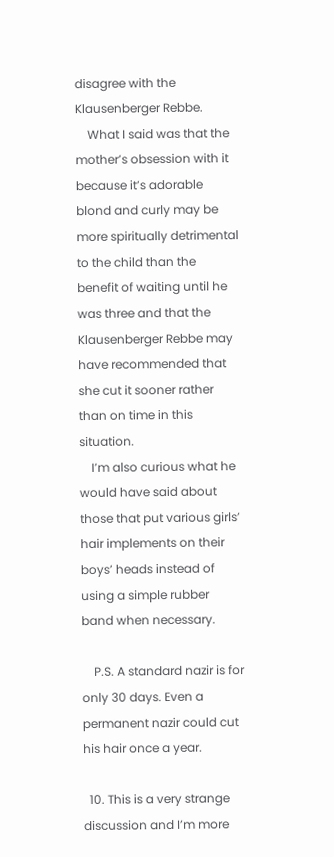disagree with the Klausenberger Rebbe.
    What I said was that the mother’s obsession with it because it’s adorable blond and curly may be more spiritually detrimental to the child than the benefit of waiting until he was three and that the Klausenberger Rebbe may have recommended that she cut it sooner rather than on time in this situation.
    I’m also curious what he would have said about those that put various girls’ hair implements on their boys’ heads instead of using a simple rubber band when necessary.

    P.S. A standard nazir is for only 30 days. Even a permanent nazir could cut his hair once a year.

  10. This is a very strange discussion and I’m more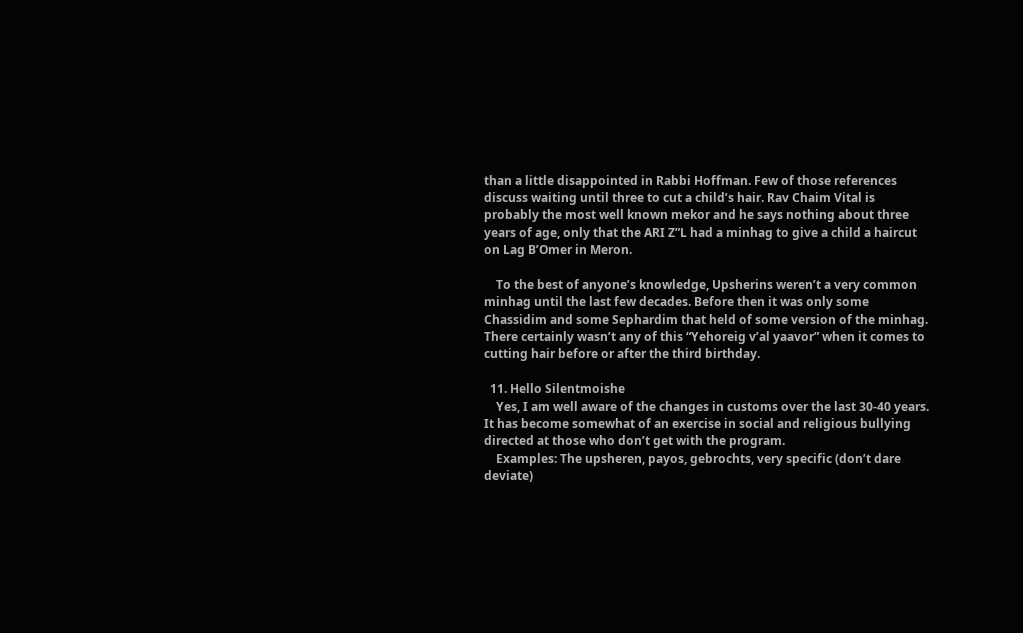than a little disappointed in Rabbi Hoffman. Few of those references discuss waiting until three to cut a child’s hair. Rav Chaim Vital is probably the most well known mekor and he says nothing about three years of age, only that the ARI Z”L had a minhag to give a child a haircut on Lag B’Omer in Meron.

    To the best of anyone’s knowledge, Upsherins weren’t a very common minhag until the last few decades. Before then it was only some Chassidim and some Sephardim that held of some version of the minhag. There certainly wasn’t any of this “Yehoreig v’al yaavor” when it comes to cutting hair before or after the third birthday.

  11. Hello Silentmoishe
    Yes, I am well aware of the changes in customs over the last 30-40 years. It has become somewhat of an exercise in social and religious bullying directed at those who don’t get with the program.
    Examples: The upsheren, payos, gebrochts, very specific (don’t dare deviate)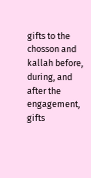gifts to the chosson and kallah before, during, and after the engagement, gifts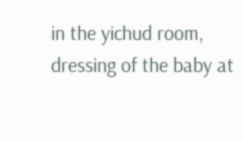in the yichud room, dressing of the baby at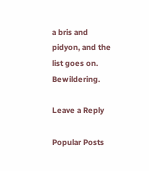a bris and pidyon, and the list goes on. Bewildering.

Leave a Reply

Popular Posts